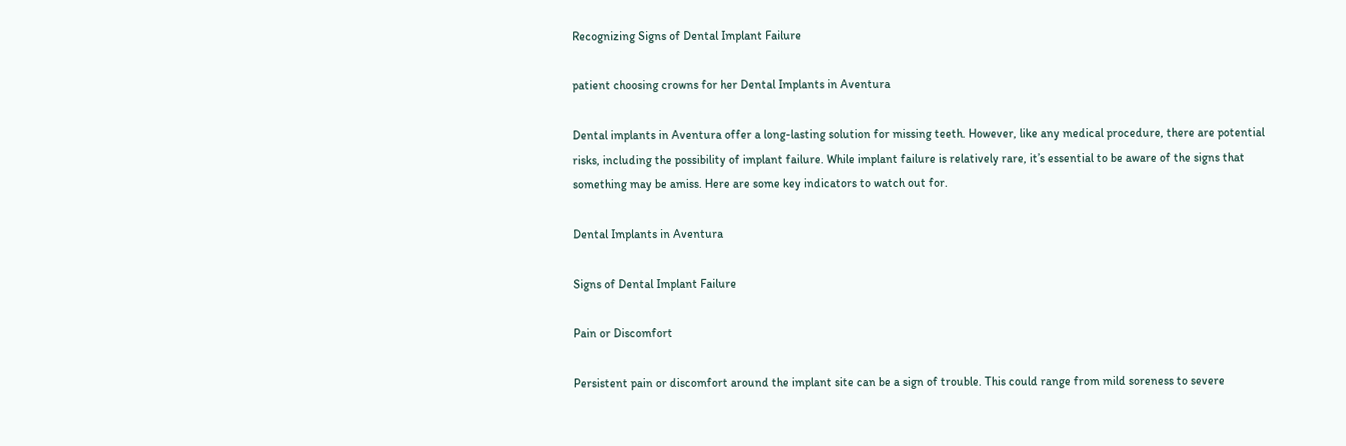Recognizing Signs of Dental Implant Failure

patient choosing crowns for her Dental Implants in Aventura

Dental implants in Aventura offer a long-lasting solution for missing teeth. However, like any medical procedure, there are potential risks, including the possibility of implant failure. While implant failure is relatively rare, it’s essential to be aware of the signs that something may be amiss. Here are some key indicators to watch out for.

Dental Implants in Aventura

Signs of Dental Implant Failure

Pain or Discomfort

Persistent pain or discomfort around the implant site can be a sign of trouble. This could range from mild soreness to severe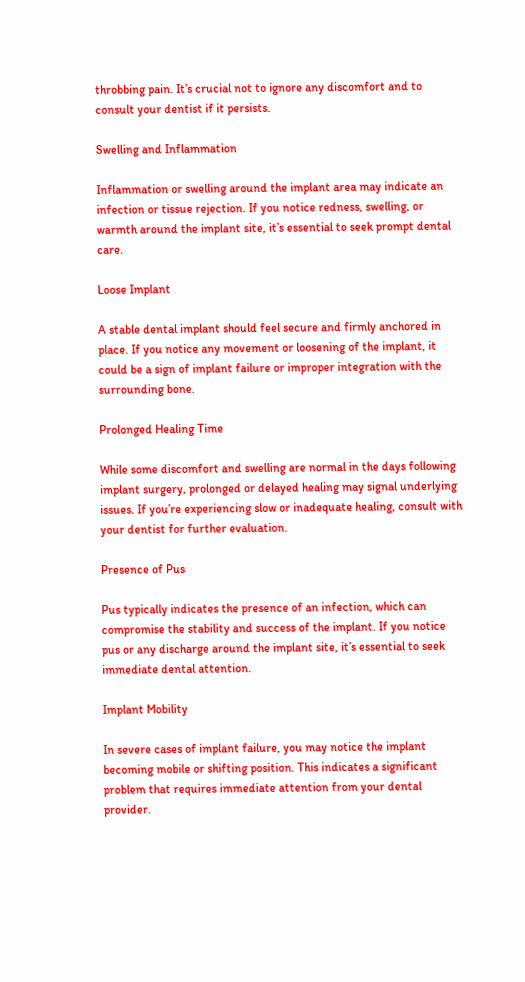throbbing pain. It’s crucial not to ignore any discomfort and to consult your dentist if it persists.

Swelling and Inflammation

Inflammation or swelling around the implant area may indicate an infection or tissue rejection. If you notice redness, swelling, or warmth around the implant site, it’s essential to seek prompt dental care.

Loose Implant

A stable dental implant should feel secure and firmly anchored in place. If you notice any movement or loosening of the implant, it could be a sign of implant failure or improper integration with the surrounding bone.

Prolonged Healing Time

While some discomfort and swelling are normal in the days following implant surgery, prolonged or delayed healing may signal underlying issues. If you’re experiencing slow or inadequate healing, consult with your dentist for further evaluation.

Presence of Pus

Pus typically indicates the presence of an infection, which can compromise the stability and success of the implant. If you notice pus or any discharge around the implant site, it’s essential to seek immediate dental attention.

Implant Mobility

In severe cases of implant failure, you may notice the implant becoming mobile or shifting position. This indicates a significant problem that requires immediate attention from your dental provider.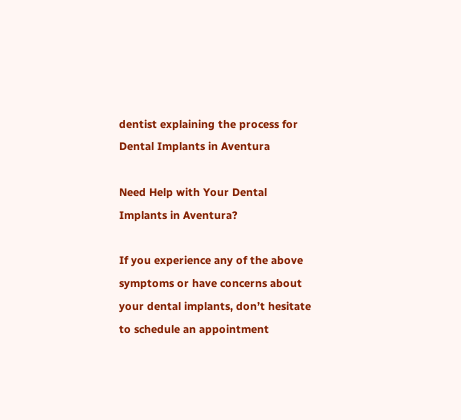dentist explaining the process for Dental Implants in Aventura

Need Help with Your Dental Implants in Aventura?

If you experience any of the above symptoms or have concerns about your dental implants, don’t hesitate to schedule an appointment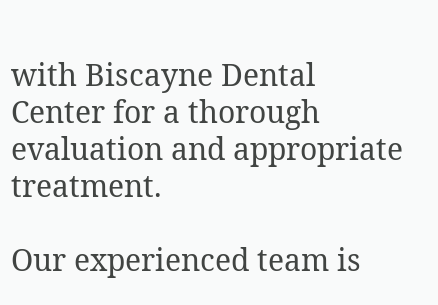with Biscayne Dental Center for a thorough evaluation and appropriate treatment.

Our experienced team is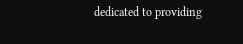dedicated to providing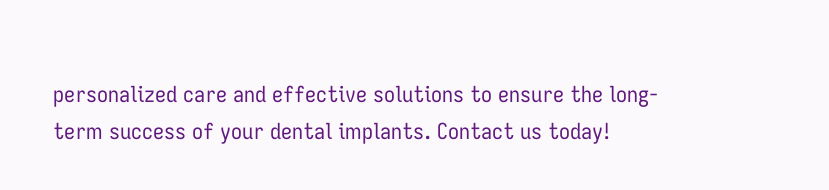personalized care and effective solutions to ensure the long-term success of your dental implants. Contact us today!